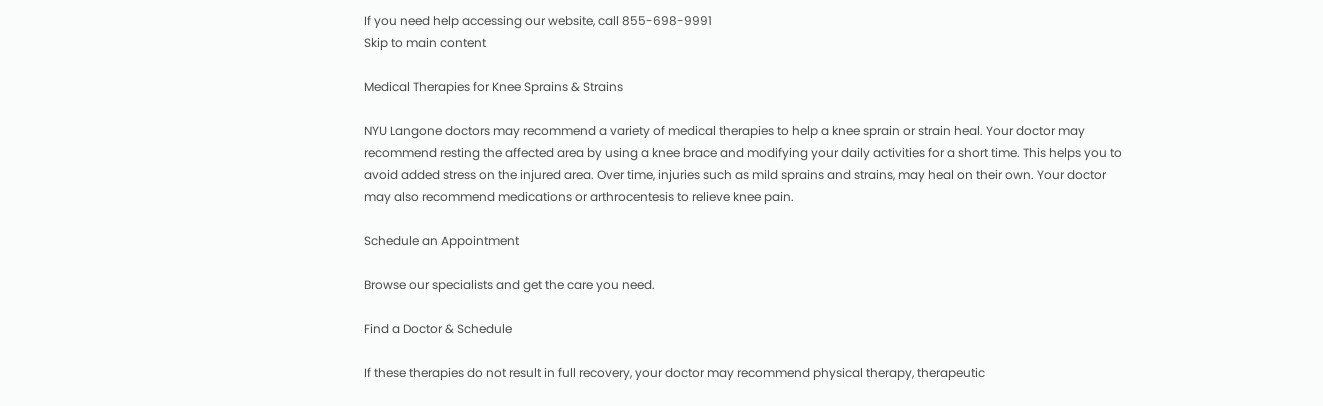If you need help accessing our website, call 855-698-9991
Skip to main content

Medical Therapies for Knee Sprains & Strains

NYU Langone doctors may recommend a variety of medical therapies to help a knee sprain or strain heal. Your doctor may recommend resting the affected area by using a knee brace and modifying your daily activities for a short time. This helps you to avoid added stress on the injured area. Over time, injuries such as mild sprains and strains, may heal on their own. Your doctor may also recommend medications or arthrocentesis to relieve knee pain.

Schedule an Appointment

Browse our specialists and get the care you need.

Find a Doctor & Schedule

If these therapies do not result in full recovery, your doctor may recommend physical therapy, therapeutic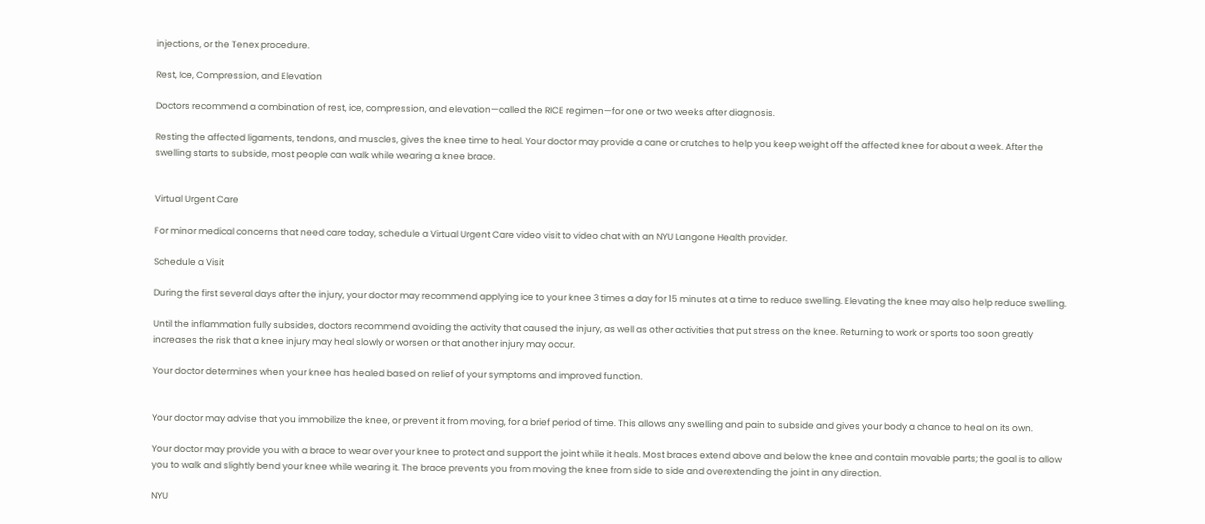injections, or the Tenex procedure.

Rest, Ice, Compression, and Elevation

Doctors recommend a combination of rest, ice, compression, and elevation—called the RICE regimen—for one or two weeks after diagnosis.

Resting the affected ligaments, tendons, and muscles, gives the knee time to heal. Your doctor may provide a cane or crutches to help you keep weight off the affected knee for about a week. After the swelling starts to subside, most people can walk while wearing a knee brace.


Virtual Urgent Care

For minor medical concerns that need care today, schedule a Virtual Urgent Care video visit to video chat with an NYU Langone Health provider.

Schedule a Visit

During the first several days after the injury, your doctor may recommend applying ice to your knee 3 times a day for 15 minutes at a time to reduce swelling. Elevating the knee may also help reduce swelling.

Until the inflammation fully subsides, doctors recommend avoiding the activity that caused the injury, as well as other activities that put stress on the knee. Returning to work or sports too soon greatly increases the risk that a knee injury may heal slowly or worsen or that another injury may occur.

Your doctor determines when your knee has healed based on relief of your symptoms and improved function.


Your doctor may advise that you immobilize the knee, or prevent it from moving, for a brief period of time. This allows any swelling and pain to subside and gives your body a chance to heal on its own.

Your doctor may provide you with a brace to wear over your knee to protect and support the joint while it heals. Most braces extend above and below the knee and contain movable parts; the goal is to allow you to walk and slightly bend your knee while wearing it. The brace prevents you from moving the knee from side to side and overextending the joint in any direction.

NYU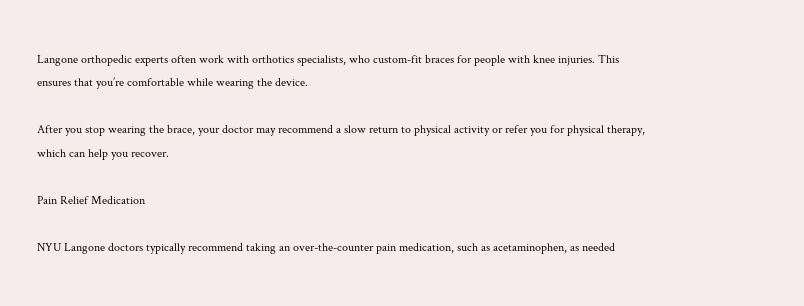Langone orthopedic experts often work with orthotics specialists, who custom-fit braces for people with knee injuries. This ensures that you’re comfortable while wearing the device.

After you stop wearing the brace, your doctor may recommend a slow return to physical activity or refer you for physical therapy, which can help you recover.

Pain Relief Medication

NYU Langone doctors typically recommend taking an over-the-counter pain medication, such as acetaminophen, as needed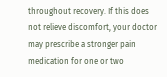throughout recovery. If this does not relieve discomfort, your doctor may prescribe a stronger pain medication for one or two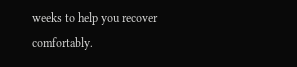weeks to help you recover comfortably.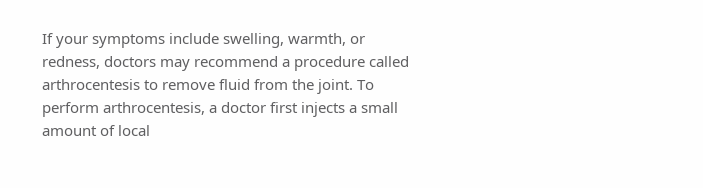If your symptoms include swelling, warmth, or redness, doctors may recommend a procedure called arthrocentesis to remove fluid from the joint. To perform arthrocentesis, a doctor first injects a small amount of local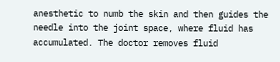anesthetic to numb the skin and then guides the needle into the joint space, where fluid has accumulated. The doctor removes fluid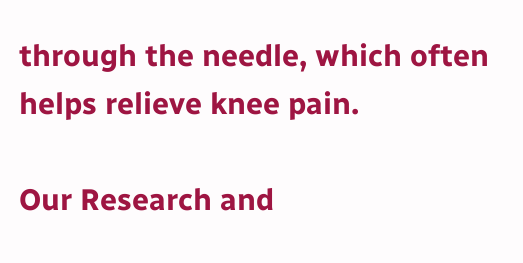through the needle, which often helps relieve knee pain.

Our Research and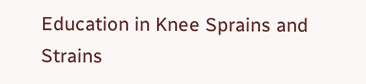Education in Knee Sprains and Strains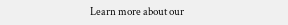Learn more about our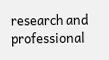research and professional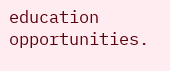education opportunities.